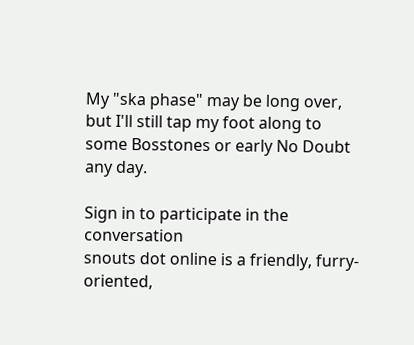My "ska phase" may be long over, but I'll still tap my foot along to some Bosstones or early No Doubt any day.

Sign in to participate in the conversation
snouts dot online is a friendly, furry-oriented,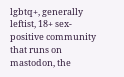lgbtq+, generally leftist, 18+ sex-positive community that runs on mastodon, the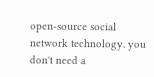open-source social network technology. you don't need a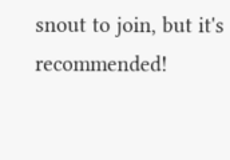snout to join, but it's recommended!